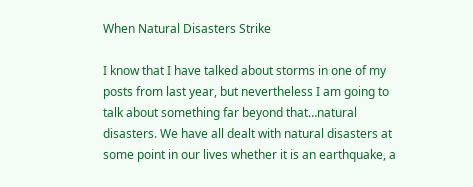When Natural Disasters Strike

I know that I have talked about storms in one of my posts from last year, but nevertheless I am going to talk about something far beyond that…natural disasters. We have all dealt with natural disasters at some point in our lives whether it is an earthquake, a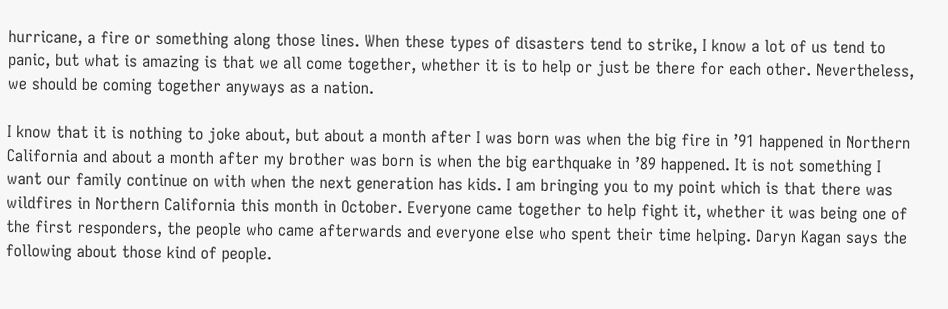hurricane, a fire or something along those lines. When these types of disasters tend to strike, I know a lot of us tend to panic, but what is amazing is that we all come together, whether it is to help or just be there for each other. Nevertheless, we should be coming together anyways as a nation.

I know that it is nothing to joke about, but about a month after I was born was when the big fire in ’91 happened in Northern California and about a month after my brother was born is when the big earthquake in ’89 happened. It is not something I want our family continue on with when the next generation has kids. I am bringing you to my point which is that there was wildfires in Northern California this month in October. Everyone came together to help fight it, whether it was being one of the first responders, the people who came afterwards and everyone else who spent their time helping. Daryn Kagan says the following about those kind of people.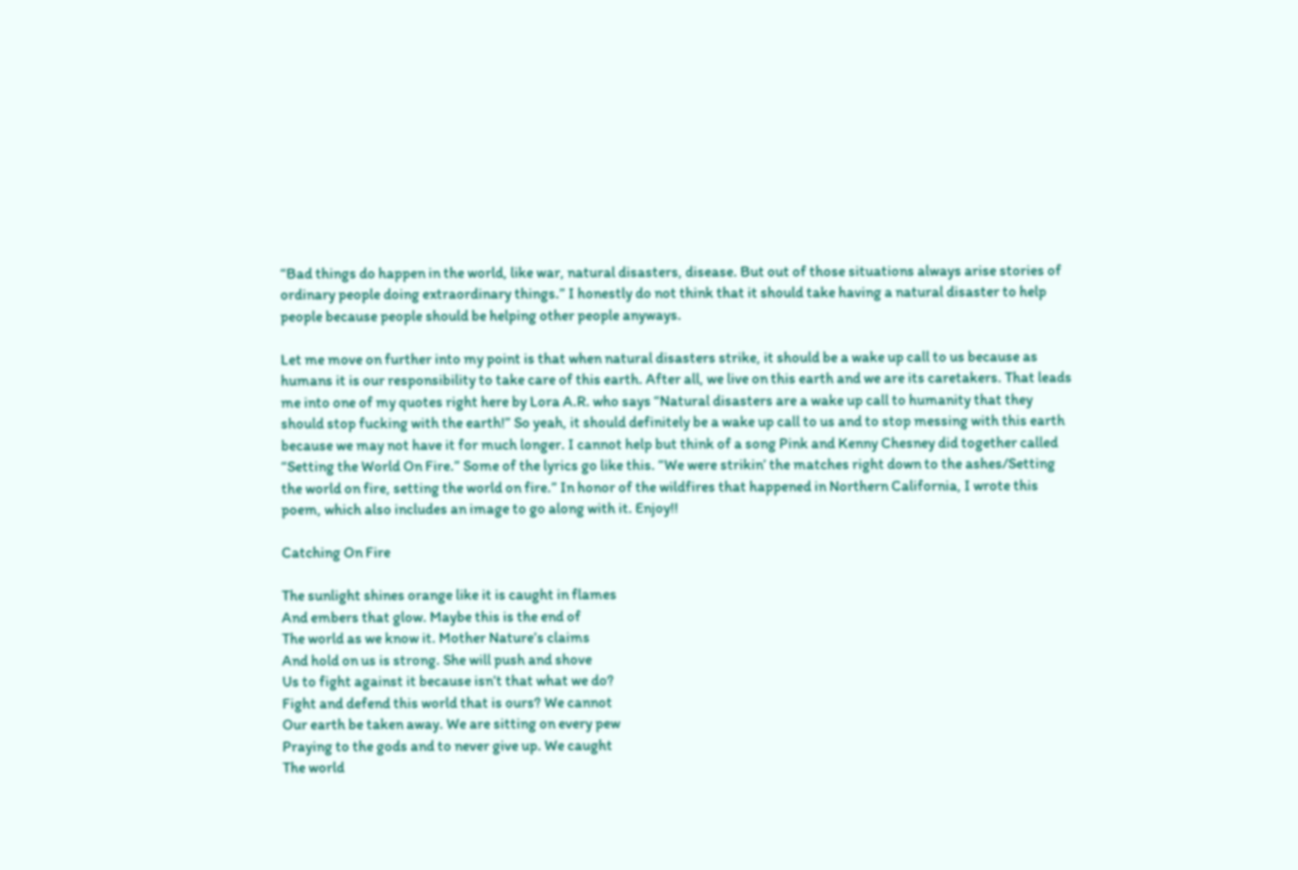“Bad things do happen in the world, like war, natural disasters, disease. But out of those situations always arise stories of ordinary people doing extraordinary things.” I honestly do not think that it should take having a natural disaster to help people because people should be helping other people anyways.

Let me move on further into my point is that when natural disasters strike, it should be a wake up call to us because as humans it is our responsibility to take care of this earth. After all, we live on this earth and we are its caretakers. That leads me into one of my quotes right here by Lora A.R. who says “Natural disasters are a wake up call to humanity that they should stop fucking with the earth!” So yeah, it should definitely be a wake up call to us and to stop messing with this earth because we may not have it for much longer. I cannot help but think of a song Pink and Kenny Chesney did together called “Setting the World On Fire.” Some of the lyrics go like this. “We were strikin’ the matches right down to the ashes/Setting the world on fire, setting the world on fire.” In honor of the wildfires that happened in Northern California, I wrote this poem, which also includes an image to go along with it. Enjoy!!

Catching On Fire

The sunlight shines orange like it is caught in flames
And embers that glow. Maybe this is the end of
The world as we know it. Mother Nature’s claims
And hold on us is strong. She will push and shove
Us to fight against it because isn’t that what we do?
Fight and defend this world that is ours? We cannot
Our earth be taken away. We are sitting on every pew
Praying to the gods and to never give up. We caught
The world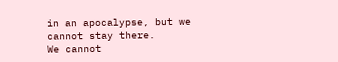in an apocalypse, but we cannot stay there.
We cannot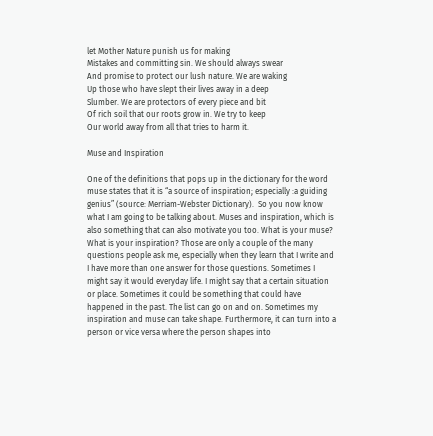let Mother Nature punish us for making
Mistakes and committing sin. We should always swear
And promise to protect our lush nature. We are waking
Up those who have slept their lives away in a deep
Slumber. We are protectors of every piece and bit
Of rich soil that our roots grow in. We try to keep
Our world away from all that tries to harm it.

Muse and Inspiration

One of the definitions that pops up in the dictionary for the word muse states that it is “a source of inspiration; especially :a guiding genius” (source: Merriam-Webster Dictionary).  So you now know what I am going to be talking about. Muses and inspiration, which is also something that can also motivate you too. What is your muse? What is your inspiration? Those are only a couple of the many questions people ask me, especially when they learn that I write and I have more than one answer for those questions. Sometimes I might say it would everyday life. I might say that a certain situation or place. Sometimes it could be something that could have happened in the past. The list can go on and on. Sometimes my inspiration and muse can take shape. Furthermore, it can turn into a person or vice versa where the person shapes into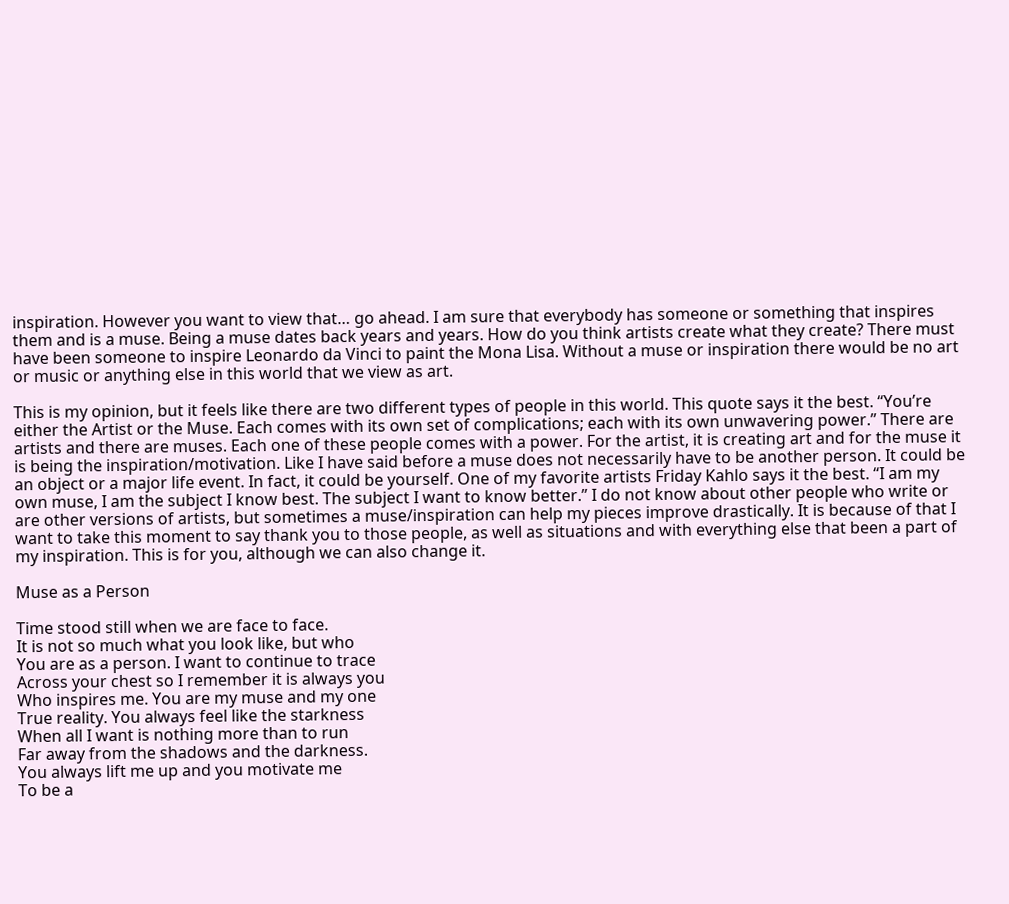inspiration. However you want to view that… go ahead. I am sure that everybody has someone or something that inspires them and is a muse. Being a muse dates back years and years. How do you think artists create what they create? There must have been someone to inspire Leonardo da Vinci to paint the Mona Lisa. Without a muse or inspiration there would be no art or music or anything else in this world that we view as art.

This is my opinion, but it feels like there are two different types of people in this world. This quote says it the best. “You’re either the Artist or the Muse. Each comes with its own set of complications; each with its own unwavering power.” There are artists and there are muses. Each one of these people comes with a power. For the artist, it is creating art and for the muse it is being the inspiration/motivation. Like I have said before a muse does not necessarily have to be another person. It could be an object or a major life event. In fact, it could be yourself. One of my favorite artists Friday Kahlo says it the best. “I am my own muse, I am the subject I know best. The subject I want to know better.” I do not know about other people who write or are other versions of artists, but sometimes a muse/inspiration can help my pieces improve drastically. It is because of that I want to take this moment to say thank you to those people, as well as situations and with everything else that been a part of my inspiration. This is for you, although we can also change it.

Muse as a Person

Time stood still when we are face to face.
It is not so much what you look like, but who
You are as a person. I want to continue to trace
Across your chest so I remember it is always you
Who inspires me. You are my muse and my one
True reality. You always feel like the starkness
When all I want is nothing more than to run
Far away from the shadows and the darkness.
You always lift me up and you motivate me
To be a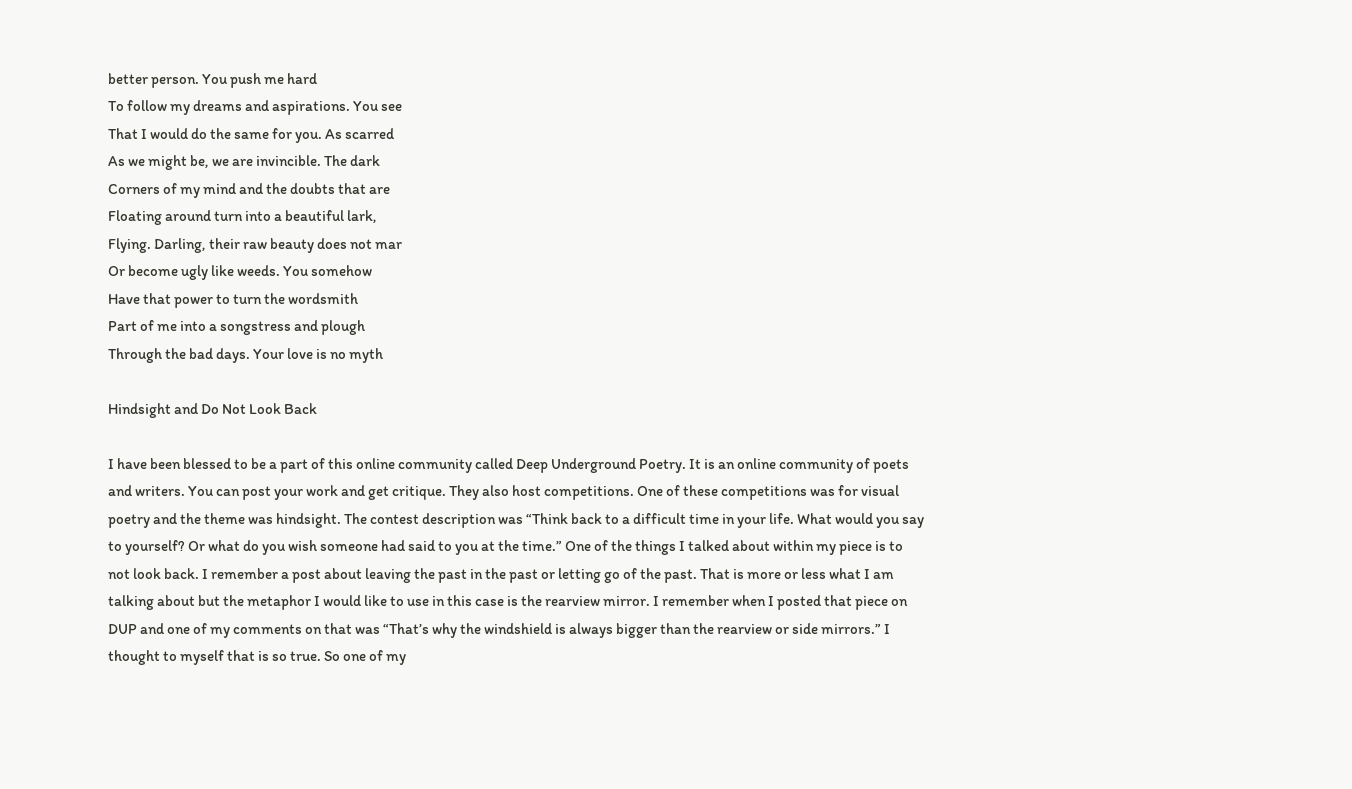better person. You push me hard
To follow my dreams and aspirations. You see
That I would do the same for you. As scarred
As we might be, we are invincible. The dark
Corners of my mind and the doubts that are
Floating around turn into a beautiful lark,
Flying. Darling, their raw beauty does not mar
Or become ugly like weeds. You somehow
Have that power to turn the wordsmith
Part of me into a songstress and plough
Through the bad days. Your love is no myth

Hindsight and Do Not Look Back

I have been blessed to be a part of this online community called Deep Underground Poetry. It is an online community of poets and writers. You can post your work and get critique. They also host competitions. One of these competitions was for visual poetry and the theme was hindsight. The contest description was “Think back to a difficult time in your life. What would you say to yourself? Or what do you wish someone had said to you at the time.” One of the things I talked about within my piece is to not look back. I remember a post about leaving the past in the past or letting go of the past. That is more or less what I am talking about but the metaphor I would like to use in this case is the rearview mirror. I remember when I posted that piece on DUP and one of my comments on that was “That’s why the windshield is always bigger than the rearview or side mirrors.” I thought to myself that is so true. So one of my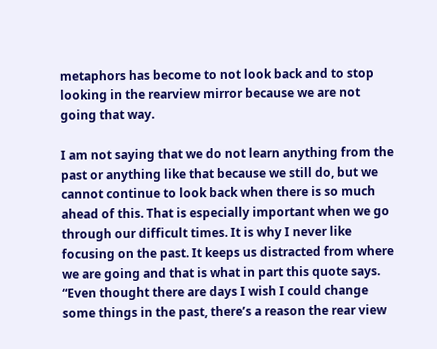metaphors has become to not look back and to stop looking in the rearview mirror because we are not going that way.

I am not saying that we do not learn anything from the past or anything like that because we still do, but we cannot continue to look back when there is so much ahead of this. That is especially important when we go through our difficult times. It is why I never like focusing on the past. It keeps us distracted from where we are going and that is what in part this quote says. “Even thought there are days I wish I could change some things in the past, there’s a reason the rear view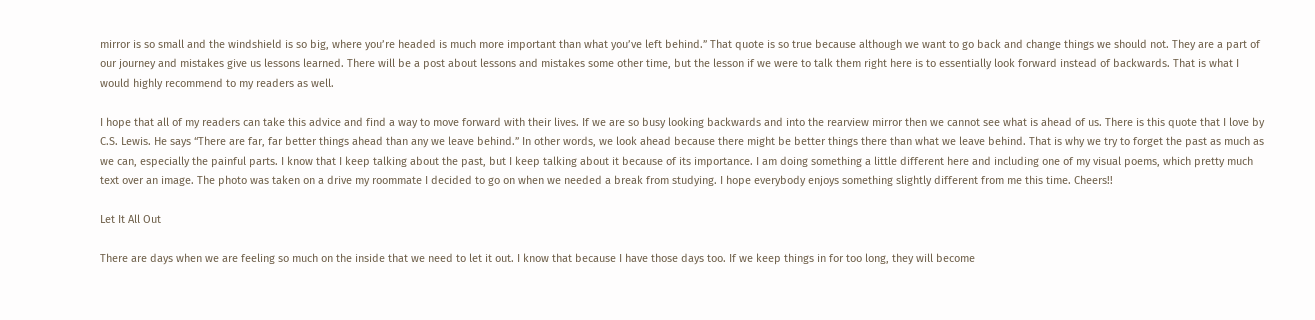mirror is so small and the windshield is so big, where you’re headed is much more important than what you’ve left behind.” That quote is so true because although we want to go back and change things we should not. They are a part of our journey and mistakes give us lessons learned. There will be a post about lessons and mistakes some other time, but the lesson if we were to talk them right here is to essentially look forward instead of backwards. That is what I would highly recommend to my readers as well.

I hope that all of my readers can take this advice and find a way to move forward with their lives. If we are so busy looking backwards and into the rearview mirror then we cannot see what is ahead of us. There is this quote that I love by C.S. Lewis. He says “There are far, far better things ahead than any we leave behind.” In other words, we look ahead because there might be better things there than what we leave behind. That is why we try to forget the past as much as we can, especially the painful parts. I know that I keep talking about the past, but I keep talking about it because of its importance. I am doing something a little different here and including one of my visual poems, which pretty much text over an image. The photo was taken on a drive my roommate I decided to go on when we needed a break from studying. I hope everybody enjoys something slightly different from me this time. Cheers!!

Let It All Out

There are days when we are feeling so much on the inside that we need to let it out. I know that because I have those days too. If we keep things in for too long, they will become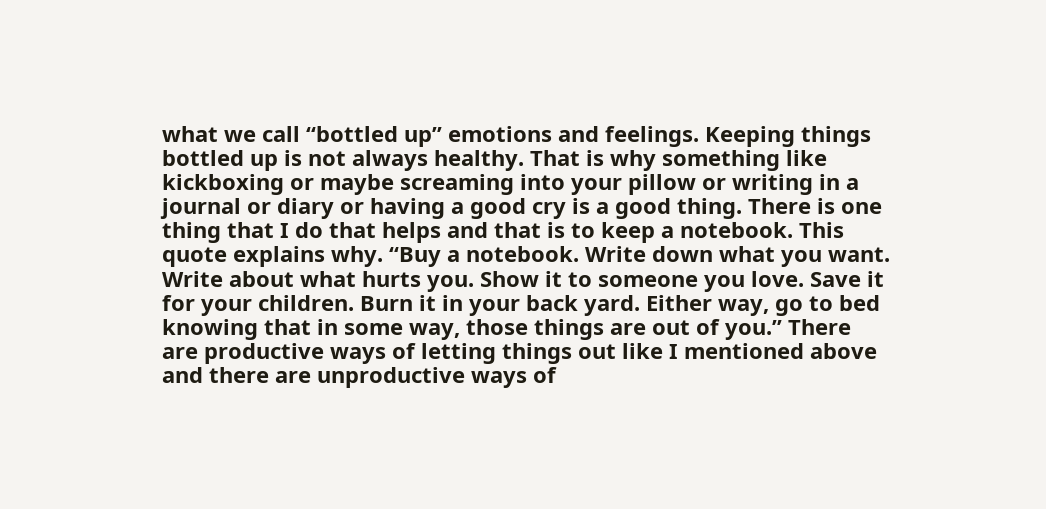what we call “bottled up” emotions and feelings. Keeping things bottled up is not always healthy. That is why something like kickboxing or maybe screaming into your pillow or writing in a journal or diary or having a good cry is a good thing. There is one thing that I do that helps and that is to keep a notebook. This quote explains why. “Buy a notebook. Write down what you want. Write about what hurts you. Show it to someone you love. Save it for your children. Burn it in your back yard. Either way, go to bed knowing that in some way, those things are out of you.” There are productive ways of letting things out like I mentioned above and there are unproductive ways of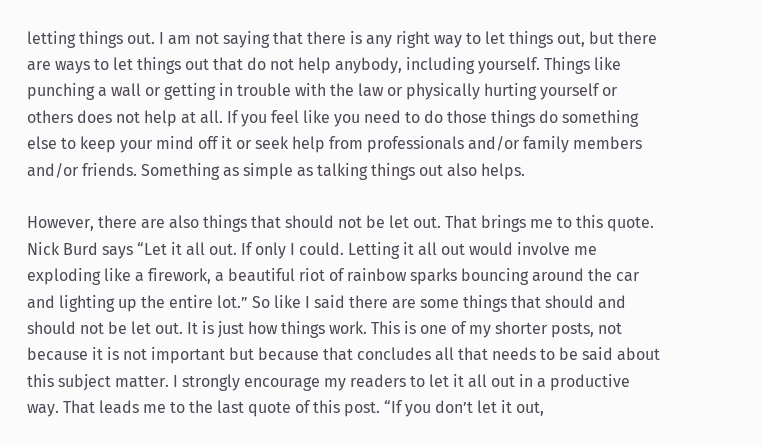letting things out. I am not saying that there is any right way to let things out, but there are ways to let things out that do not help anybody, including yourself. Things like punching a wall or getting in trouble with the law or physically hurting yourself or others does not help at all. If you feel like you need to do those things do something else to keep your mind off it or seek help from professionals and/or family members and/or friends. Something as simple as talking things out also helps.

However, there are also things that should not be let out. That brings me to this quote. Nick Burd says “Let it all out. If only I could. Letting it all out would involve me exploding like a firework, a beautiful riot of rainbow sparks bouncing around the car and lighting up the entire lot.” So like I said there are some things that should and should not be let out. It is just how things work. This is one of my shorter posts, not because it is not important but because that concludes all that needs to be said about this subject matter. I strongly encourage my readers to let it all out in a productive way. That leads me to the last quote of this post. “If you don’t let it out,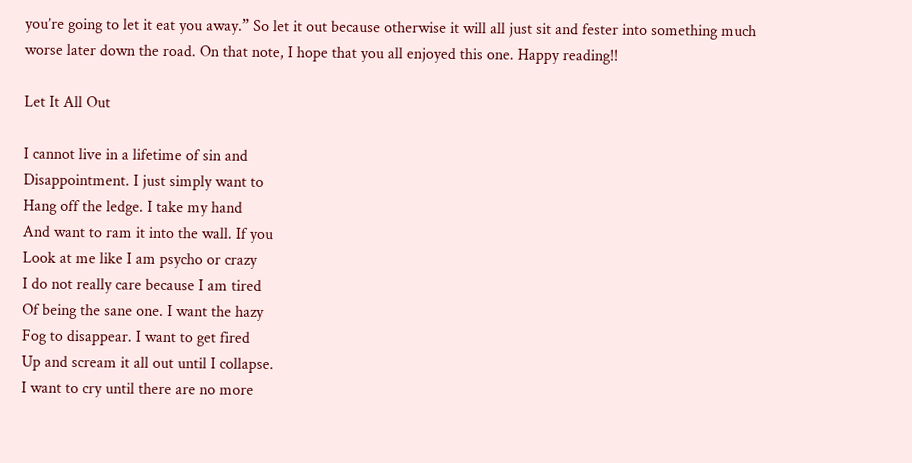you’re going to let it eat you away.” So let it out because otherwise it will all just sit and fester into something much worse later down the road. On that note, I hope that you all enjoyed this one. Happy reading!!

Let It All Out

I cannot live in a lifetime of sin and
Disappointment. I just simply want to
Hang off the ledge. I take my hand
And want to ram it into the wall. If you
Look at me like I am psycho or crazy
I do not really care because I am tired
Of being the sane one. I want the hazy
Fog to disappear. I want to get fired
Up and scream it all out until I collapse.
I want to cry until there are no more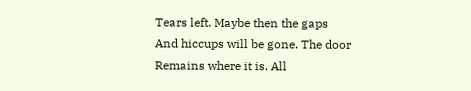Tears left. Maybe then the gaps
And hiccups will be gone. The door
Remains where it is. All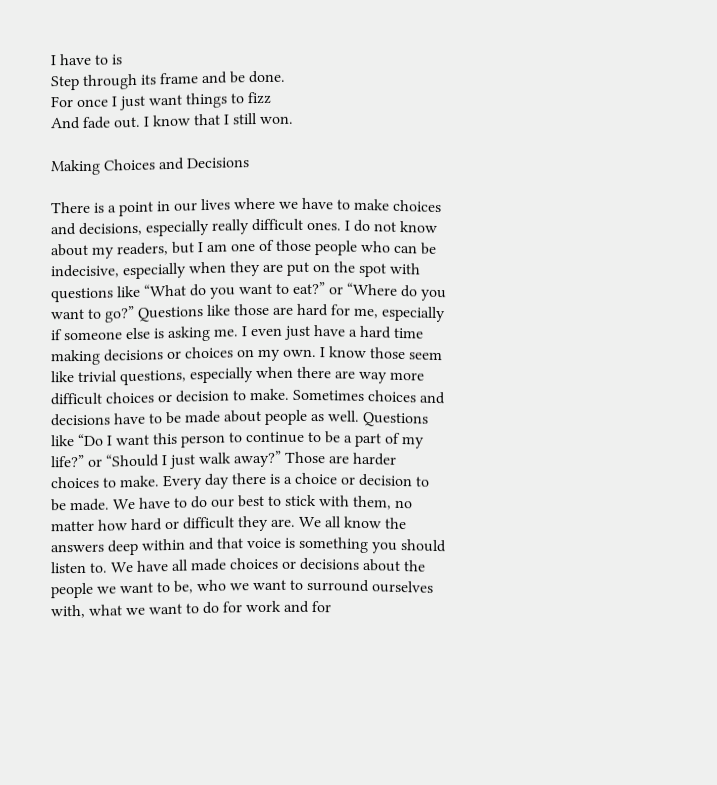I have to is
Step through its frame and be done.
For once I just want things to fizz
And fade out. I know that I still won.

Making Choices and Decisions

There is a point in our lives where we have to make choices and decisions, especially really difficult ones. I do not know about my readers, but I am one of those people who can be indecisive, especially when they are put on the spot with questions like “What do you want to eat?” or “Where do you want to go?” Questions like those are hard for me, especially if someone else is asking me. I even just have a hard time making decisions or choices on my own. I know those seem like trivial questions, especially when there are way more difficult choices or decision to make. Sometimes choices and decisions have to be made about people as well. Questions like “Do I want this person to continue to be a part of my life?” or “Should I just walk away?” Those are harder choices to make. Every day there is a choice or decision to be made. We have to do our best to stick with them, no matter how hard or difficult they are. We all know the answers deep within and that voice is something you should listen to. We have all made choices or decisions about the people we want to be, who we want to surround ourselves with, what we want to do for work and for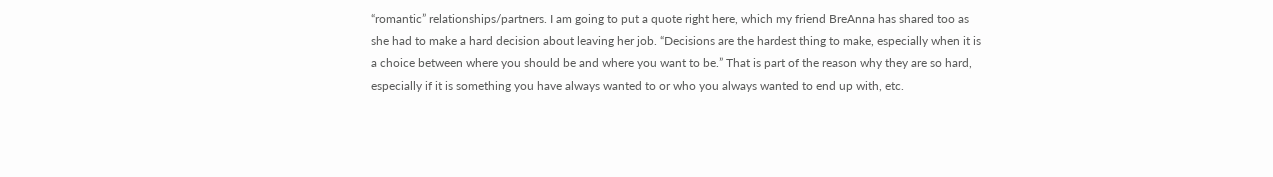“romantic” relationships/partners. I am going to put a quote right here, which my friend BreAnna has shared too as she had to make a hard decision about leaving her job. “Decisions are the hardest thing to make, especially when it is a choice between where you should be and where you want to be.” That is part of the reason why they are so hard, especially if it is something you have always wanted to or who you always wanted to end up with, etc.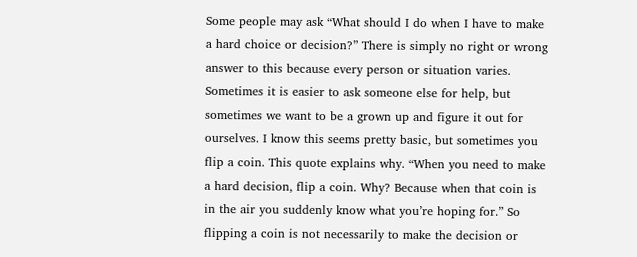Some people may ask “What should I do when I have to make a hard choice or decision?” There is simply no right or wrong answer to this because every person or situation varies. Sometimes it is easier to ask someone else for help, but sometimes we want to be a grown up and figure it out for ourselves. I know this seems pretty basic, but sometimes you flip a coin. This quote explains why. “When you need to make a hard decision, flip a coin. Why? Because when that coin is in the air you suddenly know what you’re hoping for.” So flipping a coin is not necessarily to make the decision or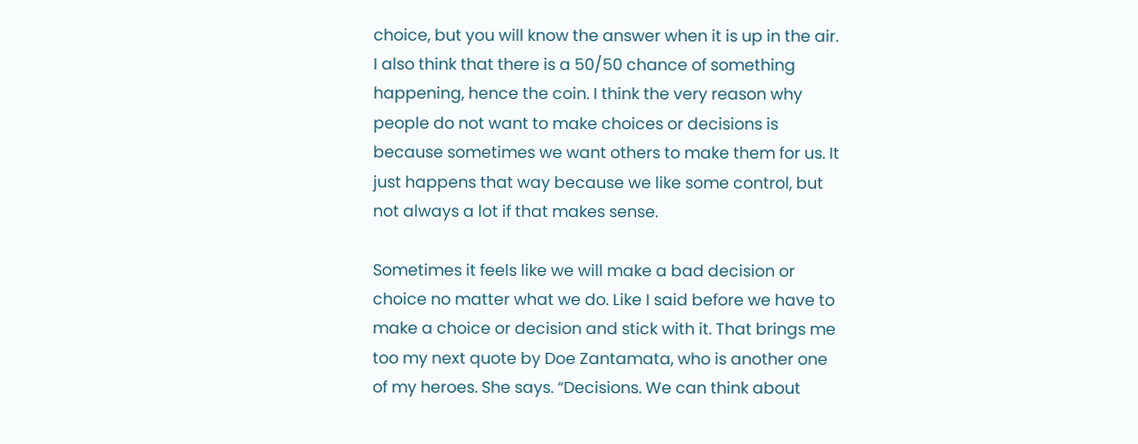choice, but you will know the answer when it is up in the air. I also think that there is a 50/50 chance of something happening, hence the coin. I think the very reason why people do not want to make choices or decisions is because sometimes we want others to make them for us. It just happens that way because we like some control, but not always a lot if that makes sense.

Sometimes it feels like we will make a bad decision or choice no matter what we do. Like I said before we have to make a choice or decision and stick with it. That brings me too my next quote by Doe Zantamata, who is another one of my heroes. She says. “Decisions. We can think about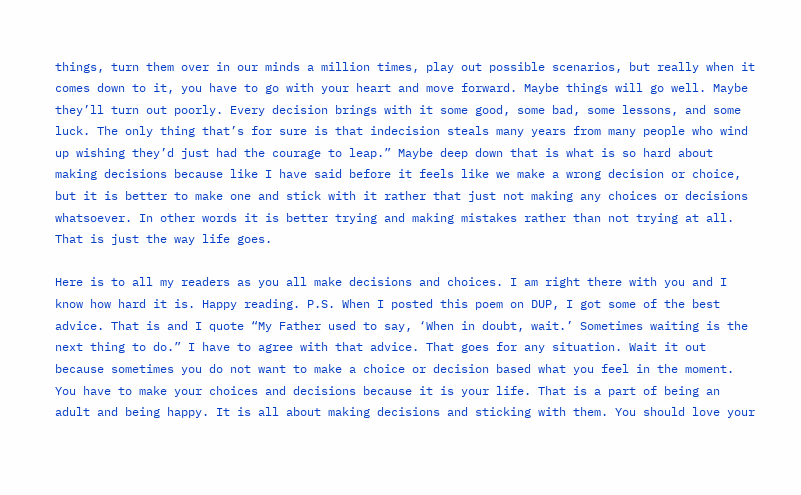things, turn them over in our minds a million times, play out possible scenarios, but really when it comes down to it, you have to go with your heart and move forward. Maybe things will go well. Maybe they’ll turn out poorly. Every decision brings with it some good, some bad, some lessons, and some luck. The only thing that’s for sure is that indecision steals many years from many people who wind up wishing they’d just had the courage to leap.” Maybe deep down that is what is so hard about making decisions because like I have said before it feels like we make a wrong decision or choice, but it is better to make one and stick with it rather that just not making any choices or decisions whatsoever. In other words it is better trying and making mistakes rather than not trying at all. That is just the way life goes.

Here is to all my readers as you all make decisions and choices. I am right there with you and I know how hard it is. Happy reading. P.S. When I posted this poem on DUP, I got some of the best advice. That is and I quote “My Father used to say, ‘When in doubt, wait.’ Sometimes waiting is the next thing to do.” I have to agree with that advice. That goes for any situation. Wait it out because sometimes you do not want to make a choice or decision based what you feel in the moment. You have to make your choices and decisions because it is your life. That is a part of being an adult and being happy. It is all about making decisions and sticking with them. You should love your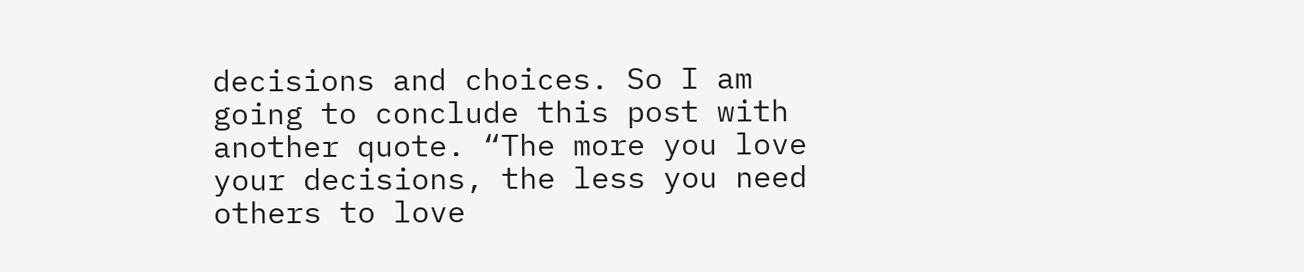decisions and choices. So I am going to conclude this post with another quote. “The more you love your decisions, the less you need others to love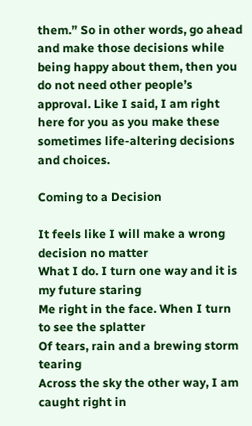them.” So in other words, go ahead and make those decisions while being happy about them, then you do not need other people’s approval. Like I said, I am right here for you as you make these sometimes life-altering decisions and choices.

Coming to a Decision

It feels like I will make a wrong decision no matter
What I do. I turn one way and it is my future staring
Me right in the face. When I turn to see the splatter
Of tears, rain and a brewing storm tearing
Across the sky the other way, I am caught right in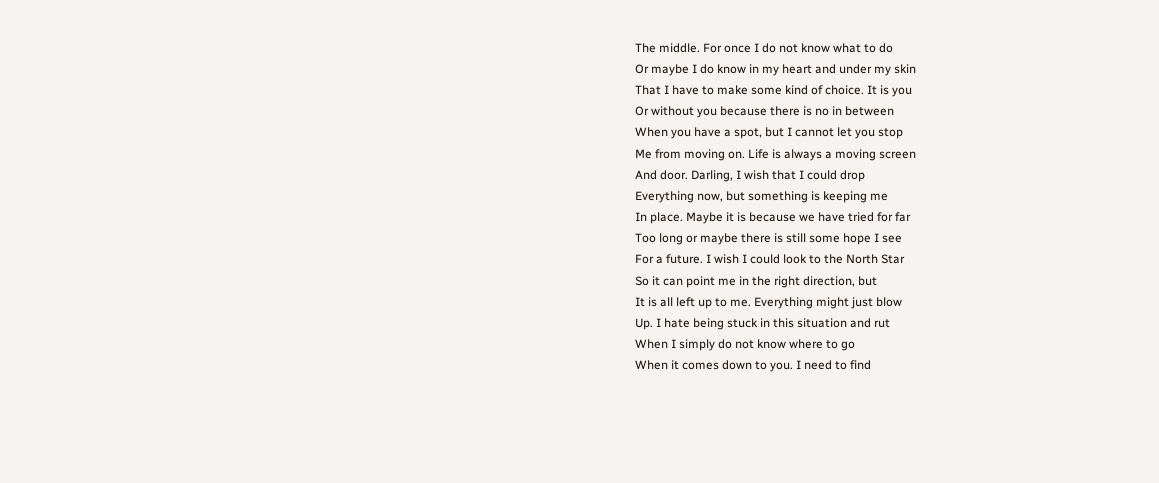The middle. For once I do not know what to do
Or maybe I do know in my heart and under my skin
That I have to make some kind of choice. It is you
Or without you because there is no in between
When you have a spot, but I cannot let you stop
Me from moving on. Life is always a moving screen
And door. Darling, I wish that I could drop
Everything now, but something is keeping me
In place. Maybe it is because we have tried for far
Too long or maybe there is still some hope I see
For a future. I wish I could look to the North Star
So it can point me in the right direction, but
It is all left up to me. Everything might just blow
Up. I hate being stuck in this situation and rut
When I simply do not know where to go
When it comes down to you. I need to find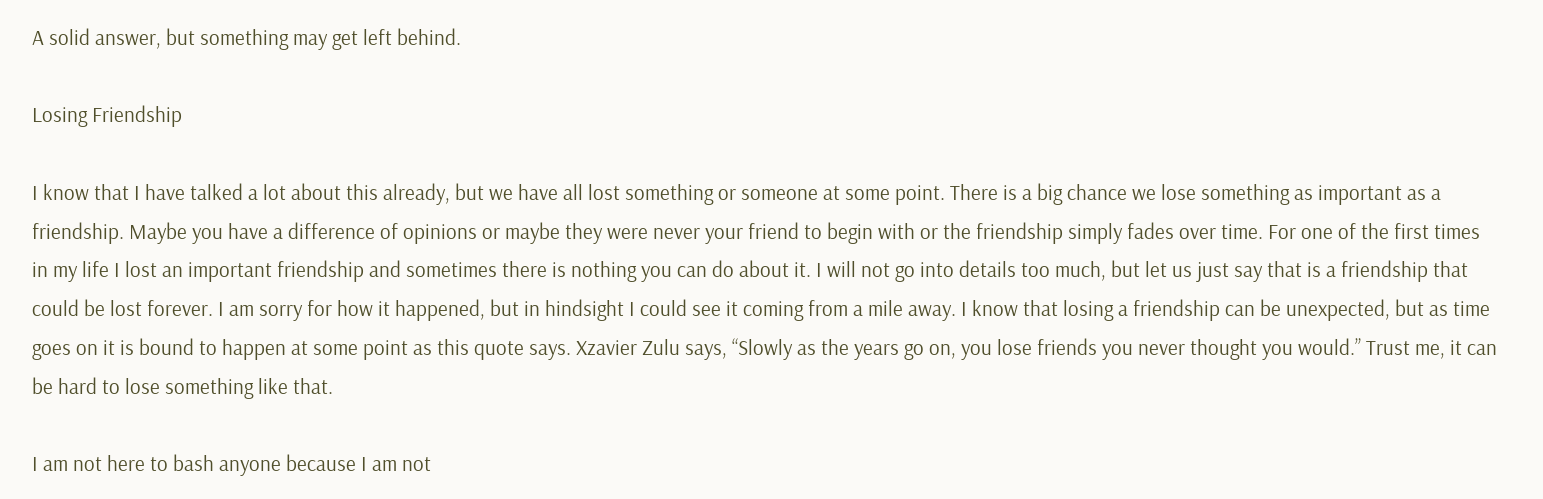A solid answer, but something may get left behind.

Losing Friendship

I know that I have talked a lot about this already, but we have all lost something or someone at some point. There is a big chance we lose something as important as a friendship. Maybe you have a difference of opinions or maybe they were never your friend to begin with or the friendship simply fades over time. For one of the first times in my life I lost an important friendship and sometimes there is nothing you can do about it. I will not go into details too much, but let us just say that is a friendship that could be lost forever. I am sorry for how it happened, but in hindsight I could see it coming from a mile away. I know that losing a friendship can be unexpected, but as time goes on it is bound to happen at some point as this quote says. Xzavier Zulu says, “Slowly as the years go on, you lose friends you never thought you would.” Trust me, it can be hard to lose something like that.

I am not here to bash anyone because I am not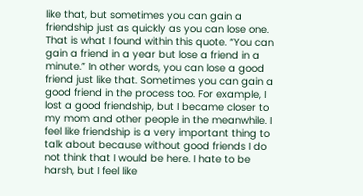like that, but sometimes you can gain a friendship just as quickly as you can lose one. That is what I found within this quote. “You can gain a friend in a year but lose a friend in a minute.” In other words, you can lose a good friend just like that. Sometimes you can gain a good friend in the process too. For example, I lost a good friendship, but I became closer to my mom and other people in the meanwhile. I feel like friendship is a very important thing to talk about because without good friends I do not think that I would be here. I hate to be harsh, but I feel like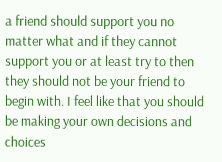a friend should support you no matter what and if they cannot support you or at least try to then they should not be your friend to begin with. I feel like that you should be making your own decisions and choices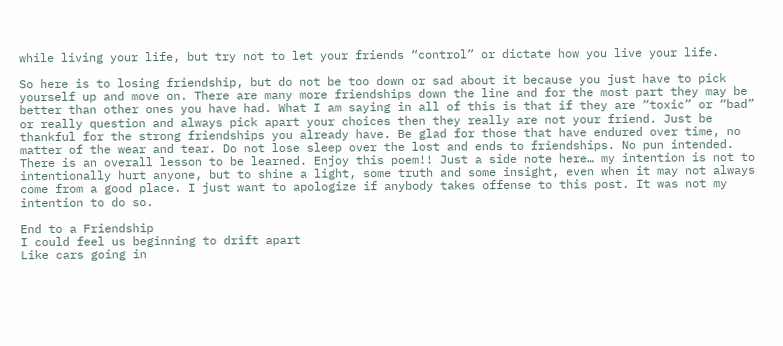while living your life, but try not to let your friends “control” or dictate how you live your life.

So here is to losing friendship, but do not be too down or sad about it because you just have to pick yourself up and move on. There are many more friendships down the line and for the most part they may be better than other ones you have had. What I am saying in all of this is that if they are “toxic” or “bad” or really question and always pick apart your choices then they really are not your friend. Just be thankful for the strong friendships you already have. Be glad for those that have endured over time, no matter of the wear and tear. Do not lose sleep over the lost and ends to friendships. No pun intended. There is an overall lesson to be learned. Enjoy this poem!! Just a side note here… my intention is not to intentionally hurt anyone, but to shine a light, some truth and some insight, even when it may not always come from a good place. I just want to apologize if anybody takes offense to this post. It was not my intention to do so.

End to a Friendship
I could feel us beginning to drift apart
Like cars going in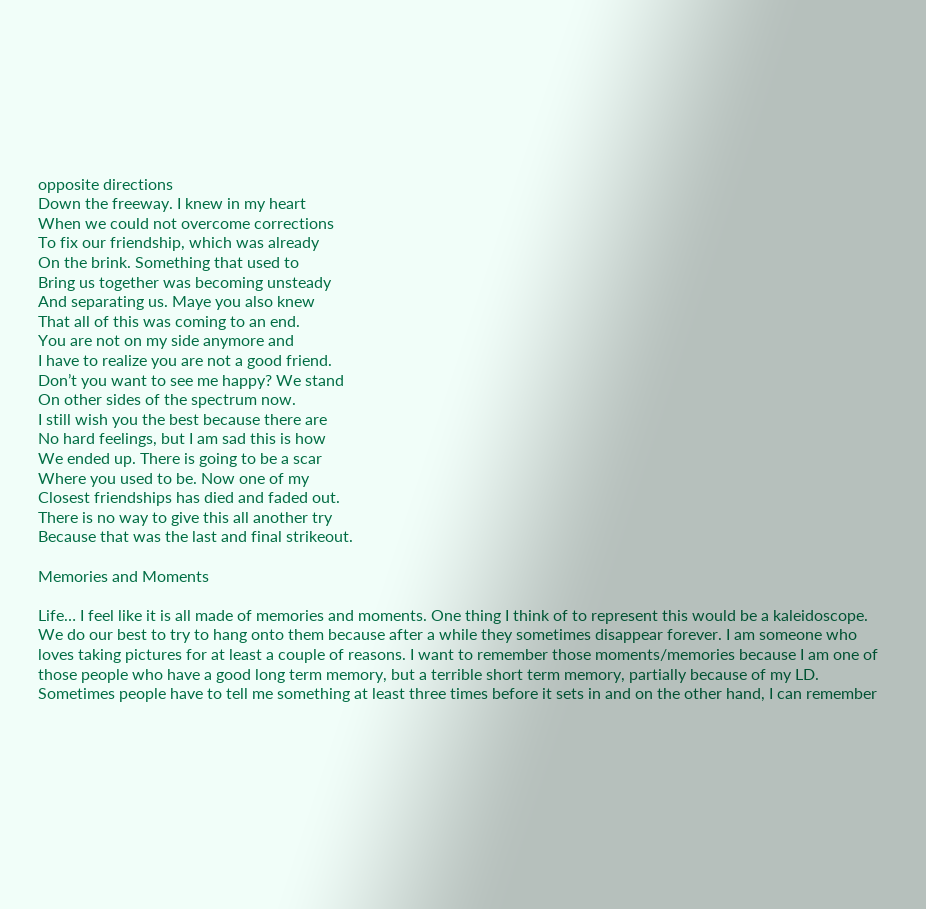opposite directions
Down the freeway. I knew in my heart
When we could not overcome corrections
To fix our friendship, which was already
On the brink. Something that used to
Bring us together was becoming unsteady
And separating us. Maye you also knew
That all of this was coming to an end.
You are not on my side anymore and
I have to realize you are not a good friend.
Don’t you want to see me happy? We stand
On other sides of the spectrum now.
I still wish you the best because there are
No hard feelings, but I am sad this is how
We ended up. There is going to be a scar
Where you used to be. Now one of my
Closest friendships has died and faded out.
There is no way to give this all another try
Because that was the last and final strikeout.

Memories and Moments

Life… I feel like it is all made of memories and moments. One thing I think of to represent this would be a kaleidoscope. We do our best to try to hang onto them because after a while they sometimes disappear forever. I am someone who loves taking pictures for at least a couple of reasons. I want to remember those moments/memories because I am one of those people who have a good long term memory, but a terrible short term memory, partially because of my LD. Sometimes people have to tell me something at least three times before it sets in and on the other hand, I can remember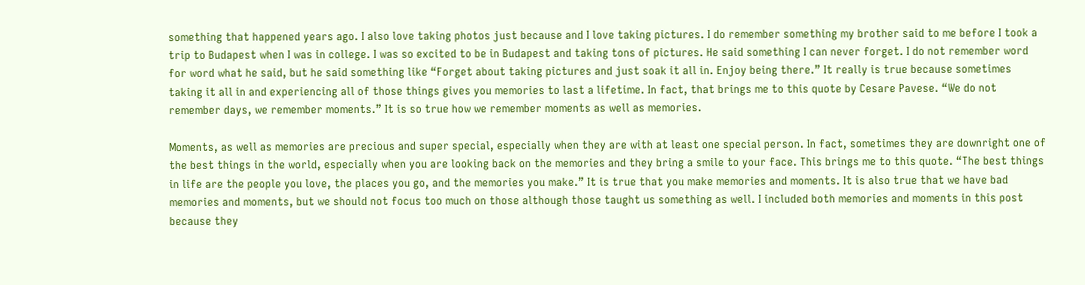something that happened years ago. I also love taking photos just because and I love taking pictures. I do remember something my brother said to me before I took a trip to Budapest when I was in college. I was so excited to be in Budapest and taking tons of pictures. He said something I can never forget. I do not remember word for word what he said, but he said something like “Forget about taking pictures and just soak it all in. Enjoy being there.” It really is true because sometimes taking it all in and experiencing all of those things gives you memories to last a lifetime. In fact, that brings me to this quote by Cesare Pavese. “We do not remember days, we remember moments.” It is so true how we remember moments as well as memories.

Moments, as well as memories are precious and super special, especially when they are with at least one special person. In fact, sometimes they are downright one of the best things in the world, especially when you are looking back on the memories and they bring a smile to your face. This brings me to this quote. “The best things in life are the people you love, the places you go, and the memories you make.” It is true that you make memories and moments. It is also true that we have bad memories and moments, but we should not focus too much on those although those taught us something as well. I included both memories and moments in this post because they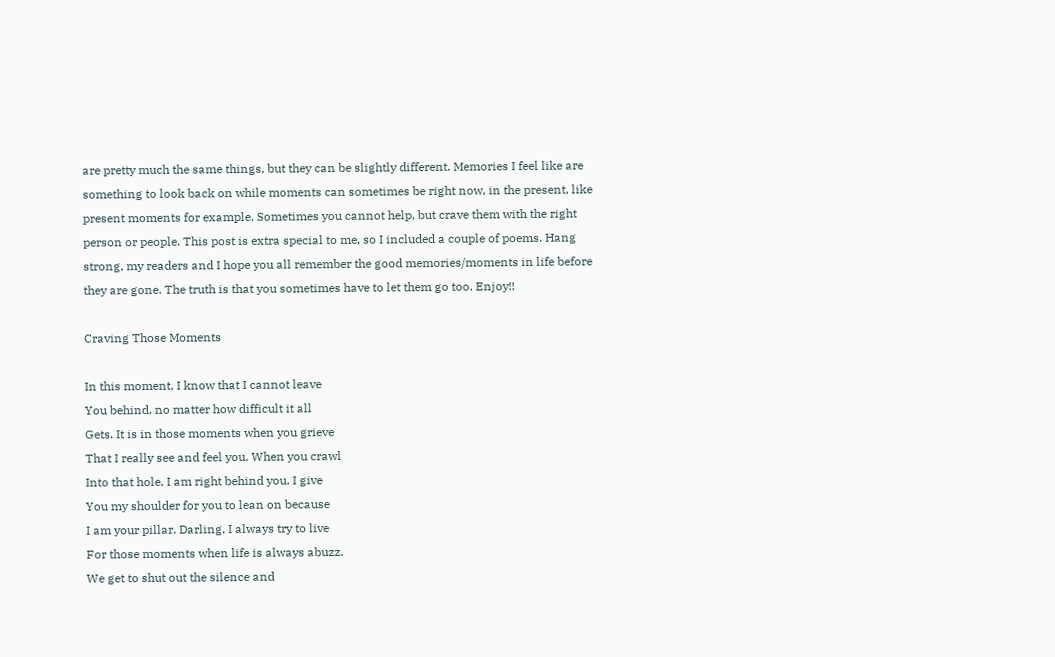are pretty much the same things, but they can be slightly different. Memories I feel like are something to look back on while moments can sometimes be right now, in the present, like present moments for example. Sometimes you cannot help, but crave them with the right person or people. This post is extra special to me, so I included a couple of poems. Hang strong, my readers and I hope you all remember the good memories/moments in life before they are gone. The truth is that you sometimes have to let them go too. Enjoy!!

Craving Those Moments

In this moment, I know that I cannot leave
You behind, no matter how difficult it all
Gets. It is in those moments when you grieve
That I really see and feel you. When you crawl
Into that hole, I am right behind you. I give
You my shoulder for you to lean on because
I am your pillar. Darling, I always try to live
For those moments when life is always abuzz.
We get to shut out the silence and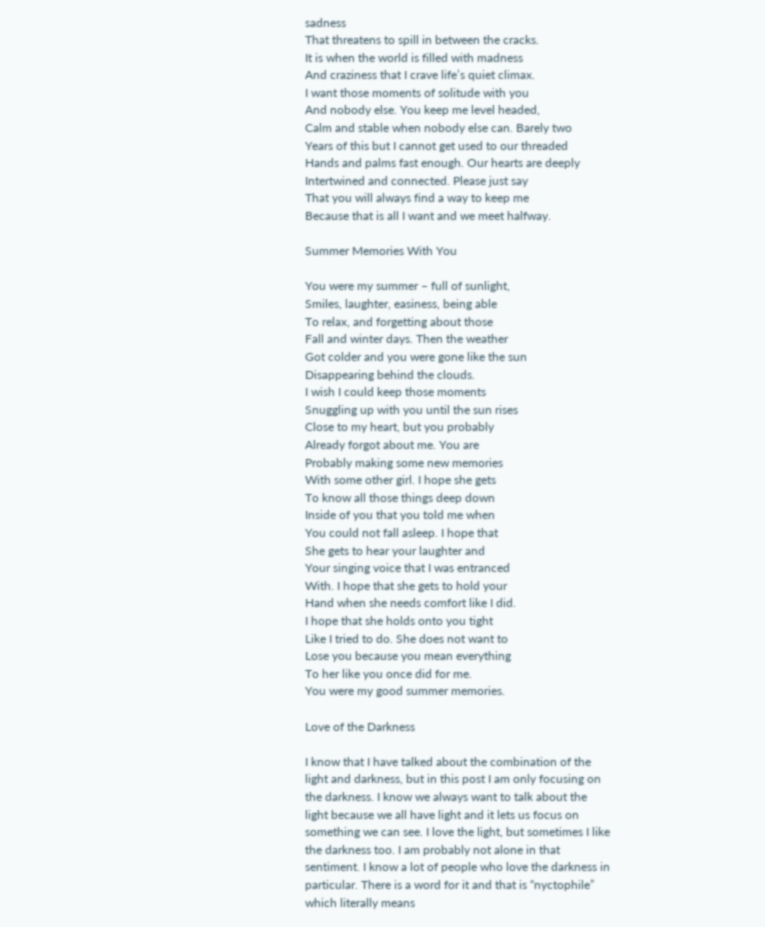sadness
That threatens to spill in between the cracks.
It is when the world is filled with madness
And craziness that I crave life’s quiet climax.
I want those moments of solitude with you
And nobody else. You keep me level headed,
Calm and stable when nobody else can. Barely two
Years of this but I cannot get used to our threaded
Hands and palms fast enough. Our hearts are deeply
Intertwined and connected. Please just say
That you will always find a way to keep me
Because that is all I want and we meet halfway.

Summer Memories With You

You were my summer – full of sunlight,
Smiles, laughter, easiness, being able
To relax, and forgetting about those
Fall and winter days. Then the weather
Got colder and you were gone like the sun
Disappearing behind the clouds.
I wish I could keep those moments
Snuggling up with you until the sun rises
Close to my heart, but you probably
Already forgot about me. You are
Probably making some new memories
With some other girl. I hope she gets
To know all those things deep down
Inside of you that you told me when
You could not fall asleep. I hope that
She gets to hear your laughter and
Your singing voice that I was entranced
With. I hope that she gets to hold your
Hand when she needs comfort like I did.
I hope that she holds onto you tight
Like I tried to do. She does not want to
Lose you because you mean everything
To her like you once did for me.
You were my good summer memories.

Love of the Darkness

I know that I have talked about the combination of the light and darkness, but in this post I am only focusing on the darkness. I know we always want to talk about the light because we all have light and it lets us focus on something we can see. I love the light, but sometimes I like the darkness too. I am probably not alone in that sentiment. I know a lot of people who love the darkness in particular. There is a word for it and that is “nyctophile” which literally means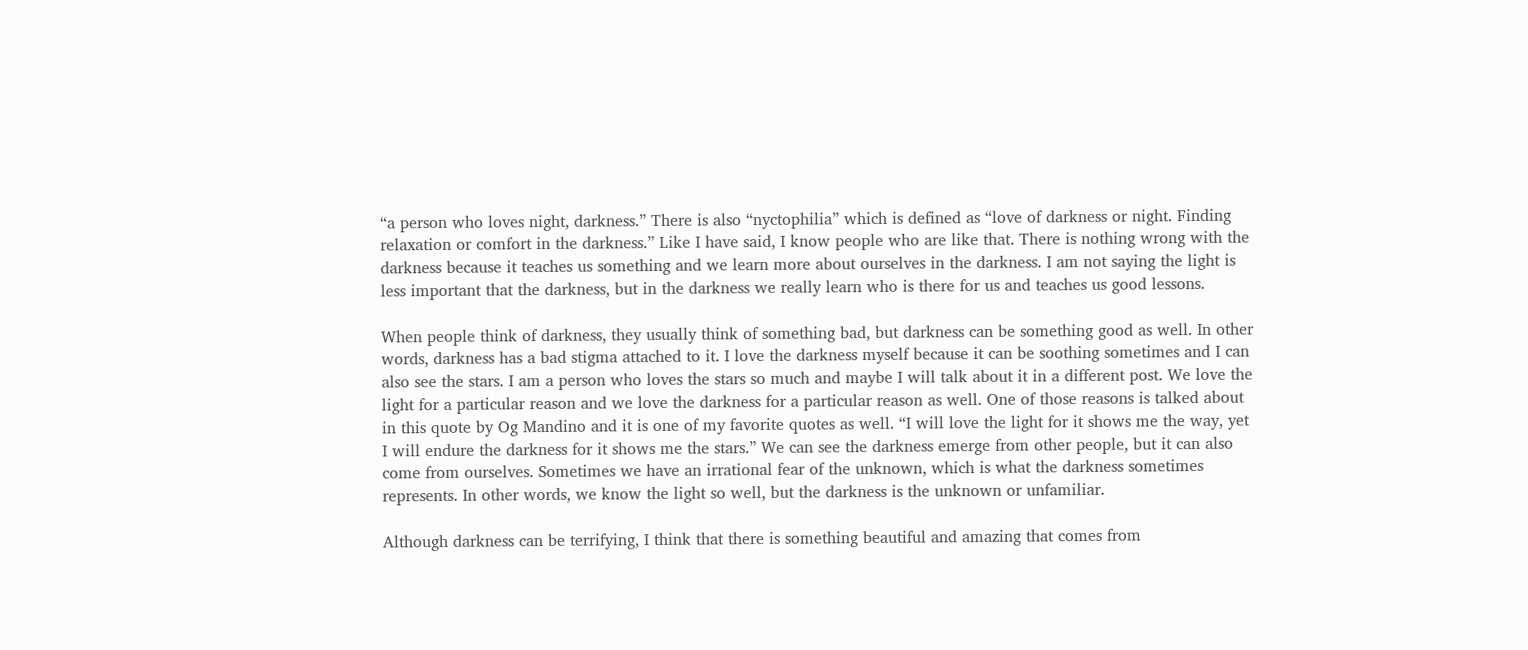“a person who loves night, darkness.” There is also “nyctophilia” which is defined as “love of darkness or night. Finding relaxation or comfort in the darkness.” Like I have said, I know people who are like that. There is nothing wrong with the darkness because it teaches us something and we learn more about ourselves in the darkness. I am not saying the light is less important that the darkness, but in the darkness we really learn who is there for us and teaches us good lessons.

When people think of darkness, they usually think of something bad, but darkness can be something good as well. In other words, darkness has a bad stigma attached to it. I love the darkness myself because it can be soothing sometimes and I can also see the stars. I am a person who loves the stars so much and maybe I will talk about it in a different post. We love the light for a particular reason and we love the darkness for a particular reason as well. One of those reasons is talked about in this quote by Og Mandino and it is one of my favorite quotes as well. “I will love the light for it shows me the way, yet I will endure the darkness for it shows me the stars.” We can see the darkness emerge from other people, but it can also come from ourselves. Sometimes we have an irrational fear of the unknown, which is what the darkness sometimes represents. In other words, we know the light so well, but the darkness is the unknown or unfamiliar.

Although darkness can be terrifying, I think that there is something beautiful and amazing that comes from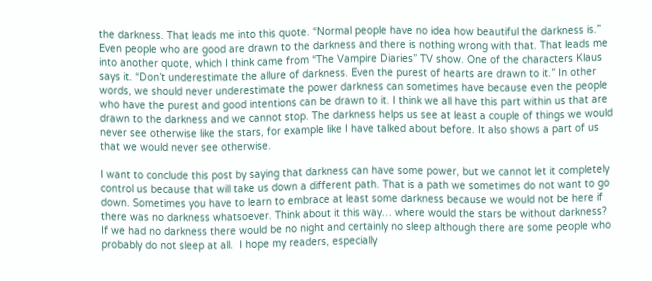the darkness. That leads me into this quote. “Normal people have no idea how beautiful the darkness is.” Even people who are good are drawn to the darkness and there is nothing wrong with that. That leads me into another quote, which I think came from “The Vampire Diaries” TV show. One of the characters Klaus says it. “Don’t underestimate the allure of darkness. Even the purest of hearts are drawn to it.” In other words, we should never underestimate the power darkness can sometimes have because even the people who have the purest and good intentions can be drawn to it. I think we all have this part within us that are drawn to the darkness and we cannot stop. The darkness helps us see at least a couple of things we would never see otherwise like the stars, for example like I have talked about before. It also shows a part of us that we would never see otherwise.

I want to conclude this post by saying that darkness can have some power, but we cannot let it completely control us because that will take us down a different path. That is a path we sometimes do not want to go down. Sometimes you have to learn to embrace at least some darkness because we would not be here if there was no darkness whatsoever. Think about it this way… where would the stars be without darkness? If we had no darkness there would be no night and certainly no sleep although there are some people who probably do not sleep at all.  I hope my readers, especially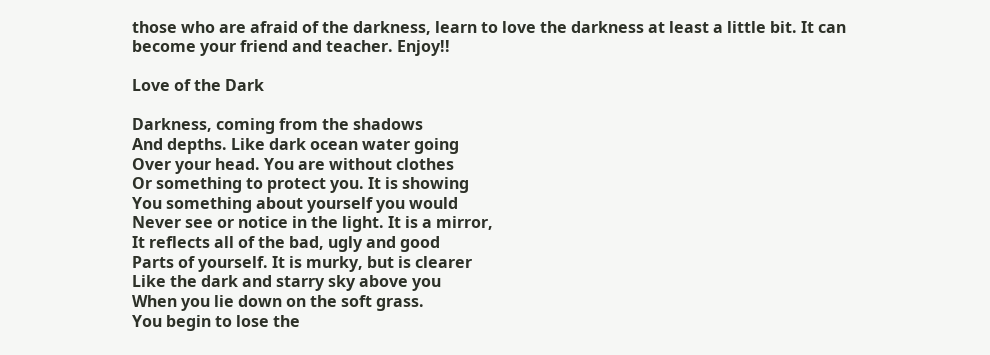those who are afraid of the darkness, learn to love the darkness at least a little bit. It can become your friend and teacher. Enjoy!!

Love of the Dark

Darkness, coming from the shadows
And depths. Like dark ocean water going
Over your head. You are without clothes
Or something to protect you. It is showing
You something about yourself you would
Never see or notice in the light. It is a mirror,
It reflects all of the bad, ugly and good
Parts of yourself. It is murky, but is clearer
Like the dark and starry sky above you
When you lie down on the soft grass.
You begin to lose the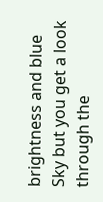brightness and blue
Sky but you get a look through the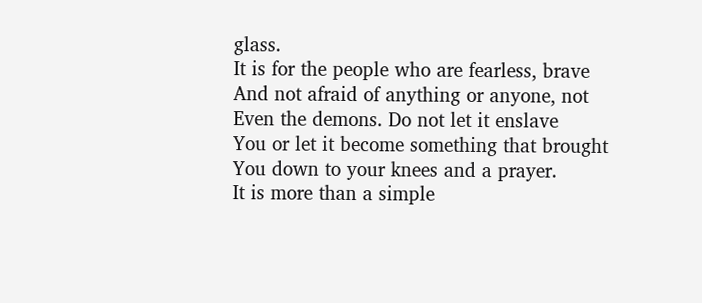glass.
It is for the people who are fearless, brave
And not afraid of anything or anyone, not
Even the demons. Do not let it enslave
You or let it become something that brought
You down to your knees and a prayer.
It is more than a simple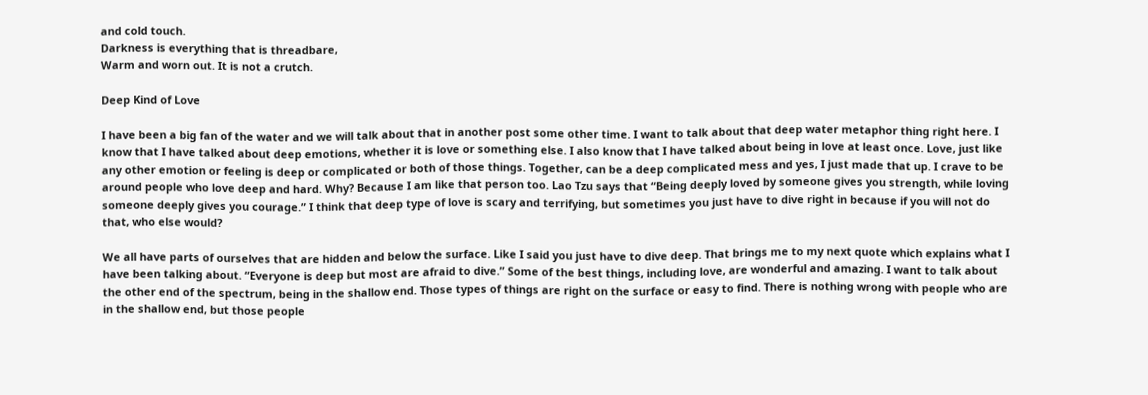and cold touch.
Darkness is everything that is threadbare,
Warm and worn out. It is not a crutch.

Deep Kind of Love

I have been a big fan of the water and we will talk about that in another post some other time. I want to talk about that deep water metaphor thing right here. I know that I have talked about deep emotions, whether it is love or something else. I also know that I have talked about being in love at least once. Love, just like any other emotion or feeling is deep or complicated or both of those things. Together, can be a deep complicated mess and yes, I just made that up. I crave to be around people who love deep and hard. Why? Because I am like that person too. Lao Tzu says that “Being deeply loved by someone gives you strength, while loving someone deeply gives you courage.” I think that deep type of love is scary and terrifying, but sometimes you just have to dive right in because if you will not do that, who else would?

We all have parts of ourselves that are hidden and below the surface. Like I said you just have to dive deep. That brings me to my next quote which explains what I have been talking about. “Everyone is deep but most are afraid to dive.” Some of the best things, including love, are wonderful and amazing. I want to talk about the other end of the spectrum, being in the shallow end. Those types of things are right on the surface or easy to find. There is nothing wrong with people who are in the shallow end, but those people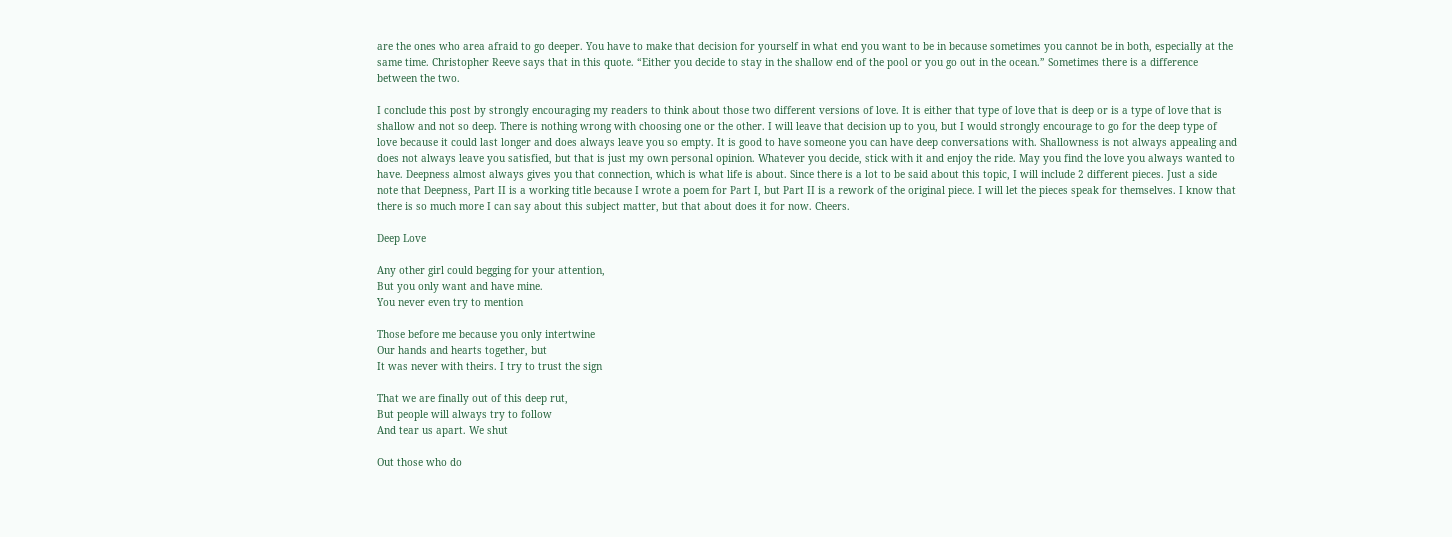are the ones who area afraid to go deeper. You have to make that decision for yourself in what end you want to be in because sometimes you cannot be in both, especially at the same time. Christopher Reeve says that in this quote. “Either you decide to stay in the shallow end of the pool or you go out in the ocean.” Sometimes there is a difference between the two.

I conclude this post by strongly encouraging my readers to think about those two different versions of love. It is either that type of love that is deep or is a type of love that is shallow and not so deep. There is nothing wrong with choosing one or the other. I will leave that decision up to you, but I would strongly encourage to go for the deep type of love because it could last longer and does always leave you so empty. It is good to have someone you can have deep conversations with. Shallowness is not always appealing and does not always leave you satisfied, but that is just my own personal opinion. Whatever you decide, stick with it and enjoy the ride. May you find the love you always wanted to have. Deepness almost always gives you that connection, which is what life is about. Since there is a lot to be said about this topic, I will include 2 different pieces. Just a side note that Deepness, Part II is a working title because I wrote a poem for Part I, but Part II is a rework of the original piece. I will let the pieces speak for themselves. I know that there is so much more I can say about this subject matter, but that about does it for now. Cheers.

Deep Love

Any other girl could begging for your attention,
But you only want and have mine.
You never even try to mention

Those before me because you only intertwine
Our hands and hearts together, but
It was never with theirs. I try to trust the sign

That we are finally out of this deep rut,
But people will always try to follow
And tear us apart. We shut

Out those who do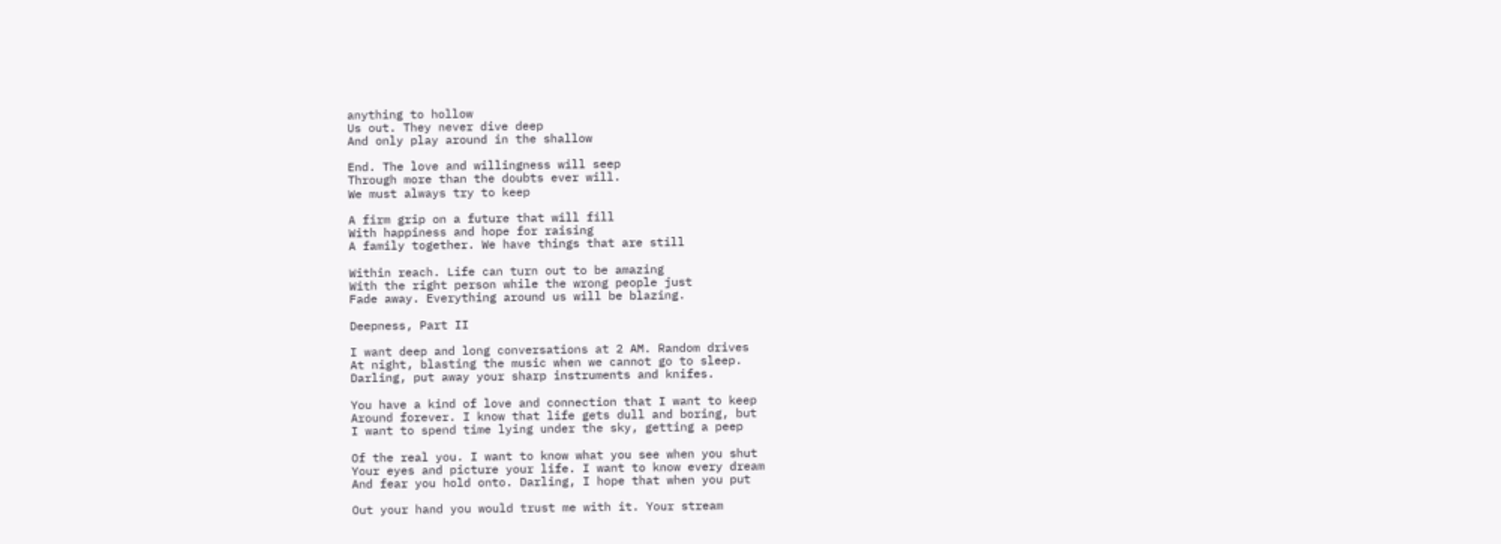anything to hollow
Us out. They never dive deep
And only play around in the shallow

End. The love and willingness will seep
Through more than the doubts ever will.
We must always try to keep

A firm grip on a future that will fill
With happiness and hope for raising
A family together. We have things that are still

Within reach. Life can turn out to be amazing
With the right person while the wrong people just
Fade away. Everything around us will be blazing.

Deepness, Part II

I want deep and long conversations at 2 AM. Random drives
At night, blasting the music when we cannot go to sleep.
Darling, put away your sharp instruments and knifes.

You have a kind of love and connection that I want to keep
Around forever. I know that life gets dull and boring, but
I want to spend time lying under the sky, getting a peep

Of the real you. I want to know what you see when you shut
Your eyes and picture your life. I want to know every dream
And fear you hold onto. Darling, I hope that when you put

Out your hand you would trust me with it. Your stream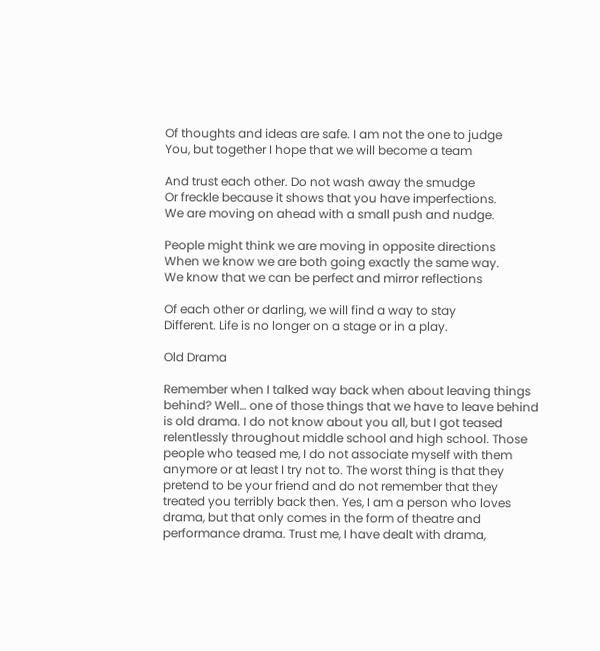Of thoughts and ideas are safe. I am not the one to judge
You, but together I hope that we will become a team

And trust each other. Do not wash away the smudge
Or freckle because it shows that you have imperfections.
We are moving on ahead with a small push and nudge.

People might think we are moving in opposite directions
When we know we are both going exactly the same way.
We know that we can be perfect and mirror reflections

Of each other or darling, we will find a way to stay
Different. Life is no longer on a stage or in a play.

Old Drama

Remember when I talked way back when about leaving things behind? Well… one of those things that we have to leave behind is old drama. I do not know about you all, but I got teased relentlessly throughout middle school and high school. Those people who teased me, I do not associate myself with them anymore or at least I try not to. The worst thing is that they pretend to be your friend and do not remember that they treated you terribly back then. Yes, I am a person who loves drama, but that only comes in the form of theatre and performance drama. Trust me, I have dealt with drama,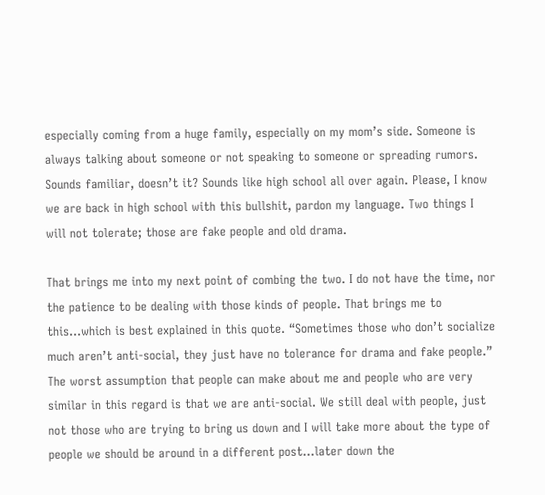especially coming from a huge family, especially on my mom’s side. Someone is always talking about someone or not speaking to someone or spreading rumors. Sounds familiar, doesn’t it? Sounds like high school all over again. Please, I know we are back in high school with this bullshit, pardon my language. Two things I will not tolerate; those are fake people and old drama.

That brings me into my next point of combing the two. I do not have the time, nor the patience to be dealing with those kinds of people. That brings me to this…which is best explained in this quote. “Sometimes those who don’t socialize much aren’t anti-social, they just have no tolerance for drama and fake people.” The worst assumption that people can make about me and people who are very similar in this regard is that we are anti-social. We still deal with people, just not those who are trying to bring us down and I will take more about the type of people we should be around in a different post…later down the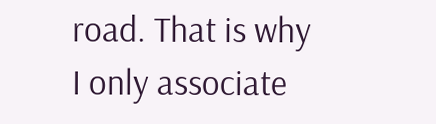road. That is why I only associate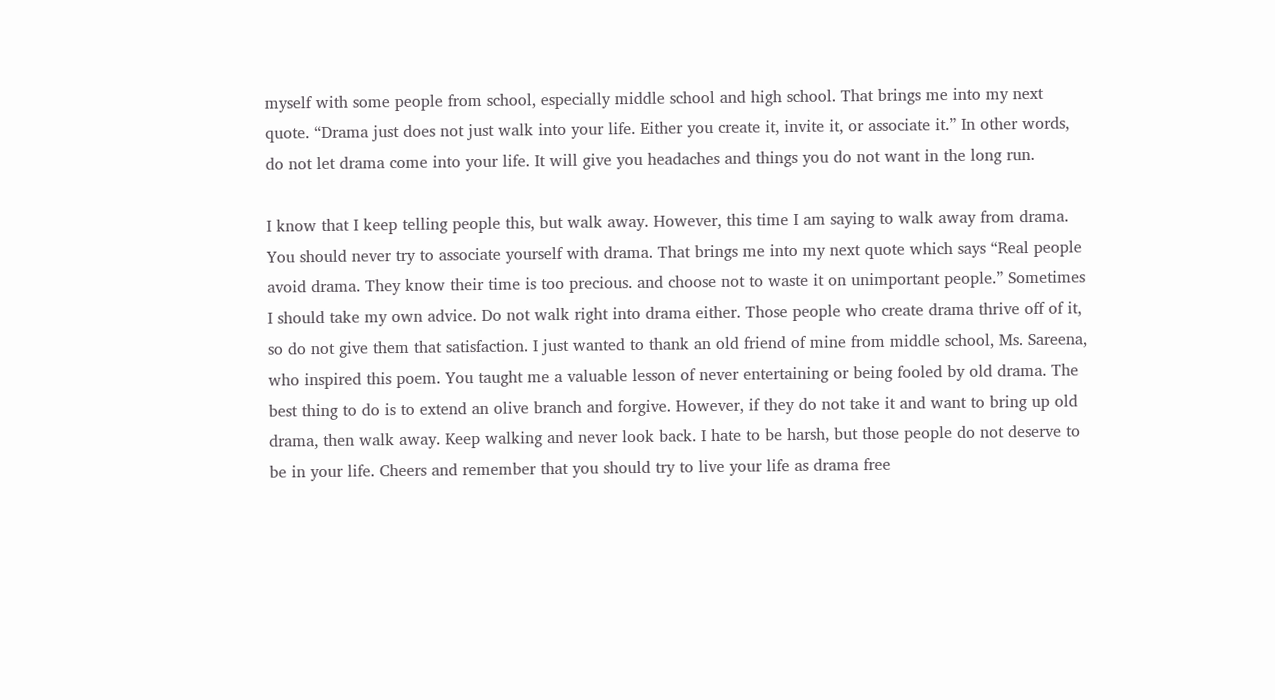myself with some people from school, especially middle school and high school. That brings me into my next quote. “Drama just does not just walk into your life. Either you create it, invite it, or associate it.” In other words, do not let drama come into your life. It will give you headaches and things you do not want in the long run.

I know that I keep telling people this, but walk away. However, this time I am saying to walk away from drama. You should never try to associate yourself with drama. That brings me into my next quote which says “Real people avoid drama. They know their time is too precious. and choose not to waste it on unimportant people.” Sometimes I should take my own advice. Do not walk right into drama either. Those people who create drama thrive off of it, so do not give them that satisfaction. I just wanted to thank an old friend of mine from middle school, Ms. Sareena, who inspired this poem. You taught me a valuable lesson of never entertaining or being fooled by old drama. The best thing to do is to extend an olive branch and forgive. However, if they do not take it and want to bring up old drama, then walk away. Keep walking and never look back. I hate to be harsh, but those people do not deserve to be in your life. Cheers and remember that you should try to live your life as drama free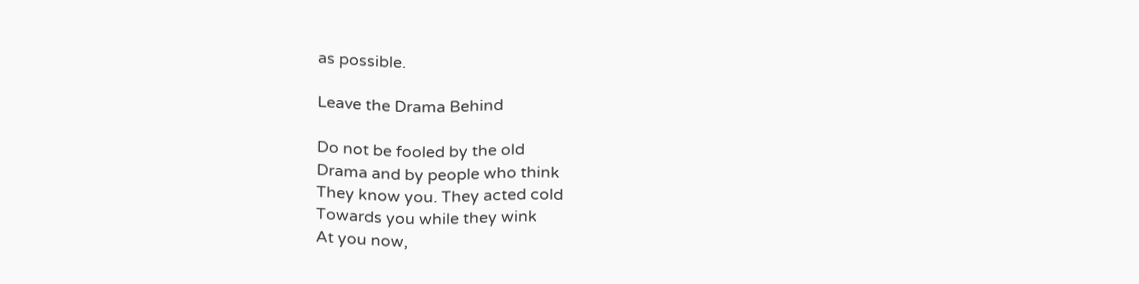as possible.

Leave the Drama Behind

Do not be fooled by the old
Drama and by people who think
They know you. They acted cold
Towards you while they wink
At you now,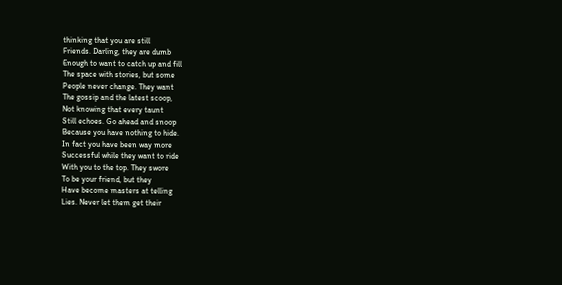thinking that you are still
Friends. Darling, they are dumb
Enough to want to catch up and fill
The space with stories, but some
People never change. They want
The gossip and the latest scoop,
Not knowing that every taunt
Still echoes. Go ahead and snoop
Because you have nothing to hide.
In fact you have been way more
Successful while they want to ride
With you to the top. They swore
To be your friend, but they
Have become masters at telling
Lies. Never let them get their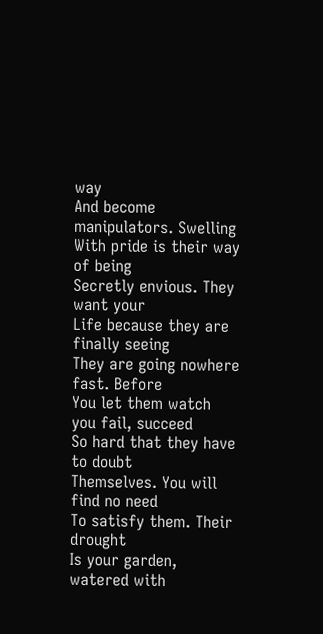way
And become manipulators. Swelling
With pride is their way of being
Secretly envious. They want your
Life because they are finally seeing
They are going nowhere fast. Before
You let them watch you fail, succeed
So hard that they have to doubt
Themselves. You will find no need
To satisfy them. Their drought
Is your garden, watered with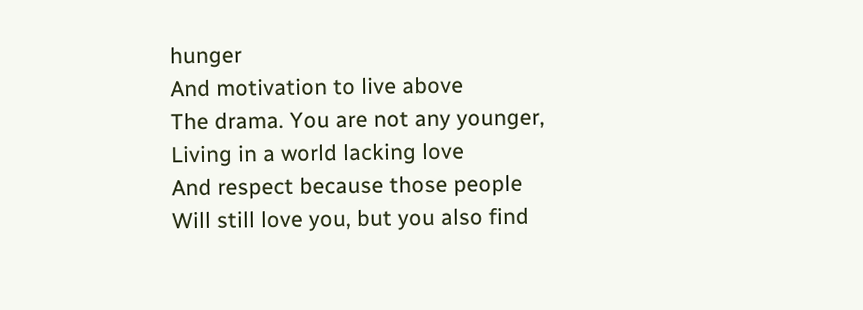hunger
And motivation to live above
The drama. You are not any younger,
Living in a world lacking love
And respect because those people
Will still love you, but you also find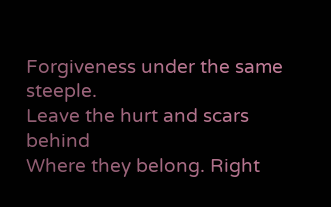Forgiveness under the same steeple.
Leave the hurt and scars behind
Where they belong. Right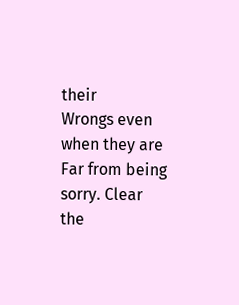their
Wrongs even when they are
Far from being sorry. Clear the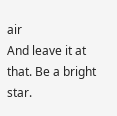air
And leave it at that. Be a bright star.